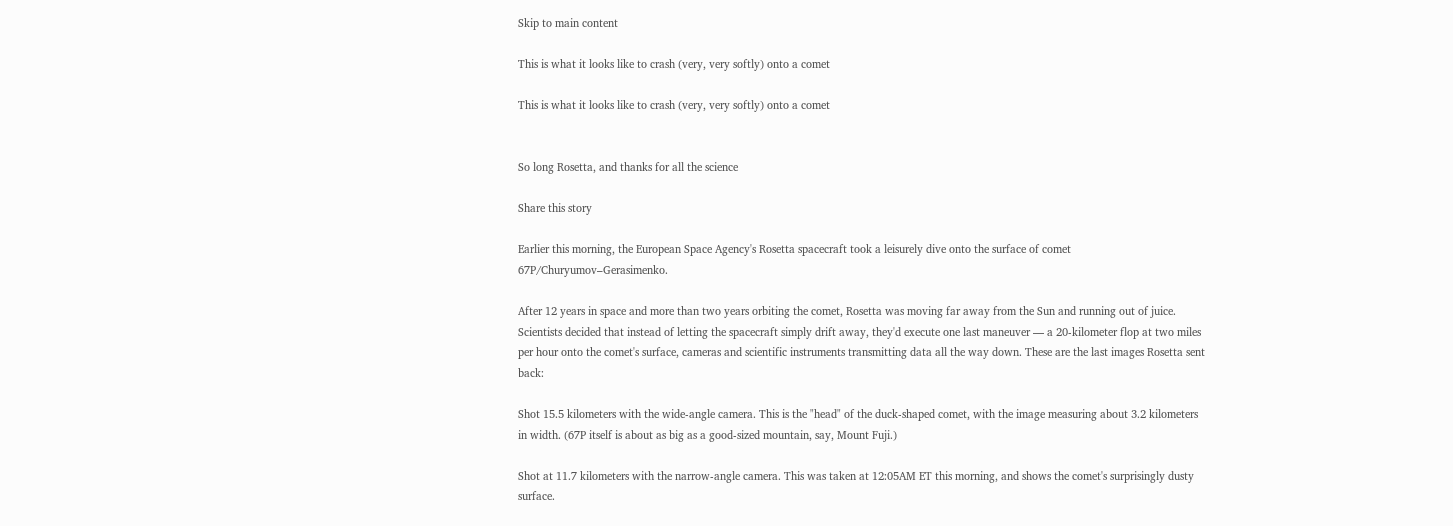Skip to main content

This is what it looks like to crash (very, very softly) onto a comet

This is what it looks like to crash (very, very softly) onto a comet


So long Rosetta, and thanks for all the science

Share this story

Earlier this morning, the European Space Agency's Rosetta spacecraft took a leisurely dive onto the surface of comet 67P/Churyumov–Gerasimenko.

After 12 years in space and more than two years orbiting the comet, Rosetta was moving far away from the Sun and running out of juice. Scientists decided that instead of letting the spacecraft simply drift away, they'd execute one last maneuver — a 20-kilometer flop at two miles per hour onto the comet's surface, cameras and scientific instruments transmitting data all the way down. These are the last images Rosetta sent back:

Shot 15.5 kilometers with the wide-angle camera. This is the "head" of the duck-shaped comet, with the image measuring about 3.2 kilometers in width. (67P itself is about as big as a good-sized mountain, say, Mount Fuji.)

Shot at 11.7 kilometers with the narrow-angle camera. This was taken at 12:05AM ET this morning, and shows the comet's surprisingly dusty surface.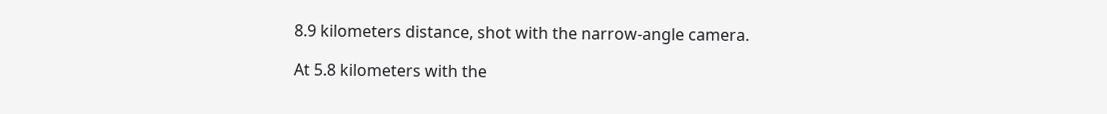8.9 kilometers distance, shot with the narrow-angle camera.

At 5.8 kilometers with the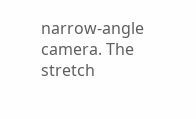narrow-angle camera. The stretch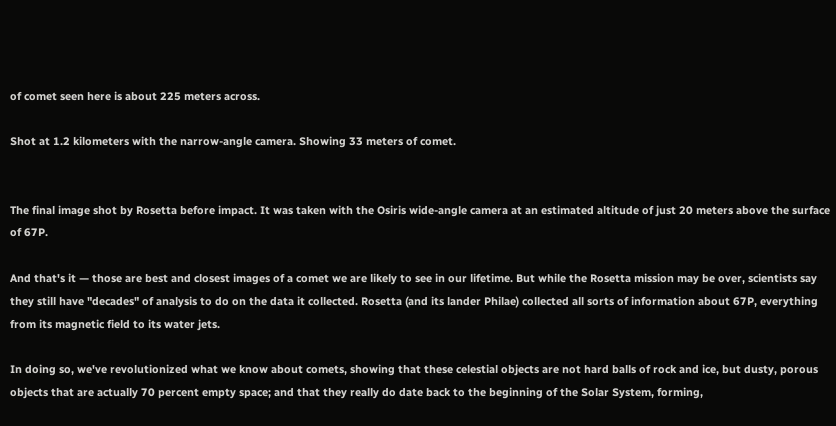of comet seen here is about 225 meters across.

Shot at 1.2 kilometers with the narrow-angle camera. Showing 33 meters of comet.


The final image shot by Rosetta before impact. It was taken with the Osiris wide-angle camera at an estimated altitude of just 20 meters above the surface of 67P.

And that's it — those are best and closest images of a comet we are likely to see in our lifetime. But while the Rosetta mission may be over, scientists say they still have "decades" of analysis to do on the data it collected. Rosetta (and its lander Philae) collected all sorts of information about 67P, everything from its magnetic field to its water jets.

In doing so, we've revolutionized what we know about comets, showing that these celestial objects are not hard balls of rock and ice, but dusty, porous objects that are actually 70 percent empty space; and that they really do date back to the beginning of the Solar System, forming,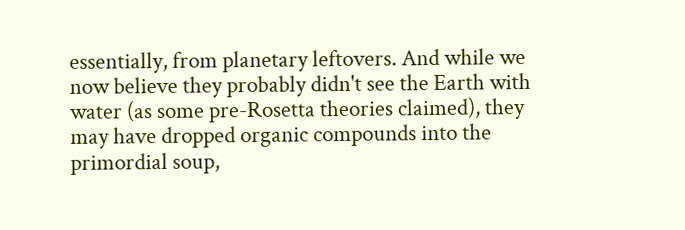essentially, from planetary leftovers. And while we now believe they probably didn't see the Earth with water (as some pre-Rosetta theories claimed), they may have dropped organic compounds into the primordial soup,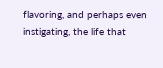flavoring, and perhaps even instigating, the life that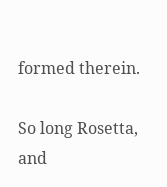formed therein.

So long Rosetta, and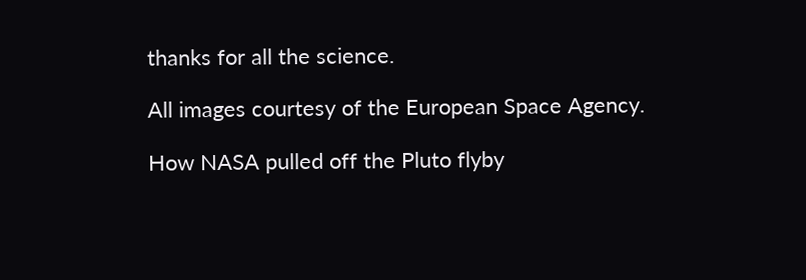thanks for all the science.

All images courtesy of the European Space Agency.

How NASA pulled off the Pluto flyby